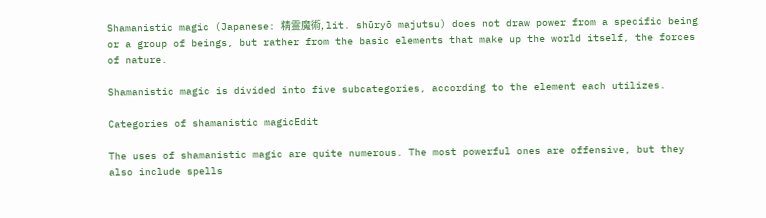Shamanistic magic (Japanese: 精霊魔術, lit. shūryō majutsu) does not draw power from a specific being or a group of beings, but rather from the basic elements that make up the world itself, the forces of nature.

Shamanistic magic is divided into five subcategories, according to the element each utilizes.

Categories of shamanistic magicEdit

The uses of shamanistic magic are quite numerous. The most powerful ones are offensive, but they also include spells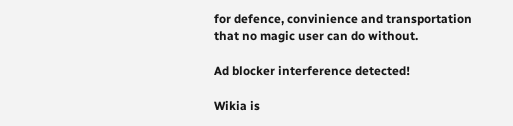for defence, convinience and transportation that no magic user can do without.

Ad blocker interference detected!

Wikia is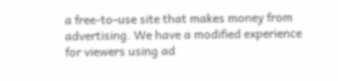a free-to-use site that makes money from advertising. We have a modified experience for viewers using ad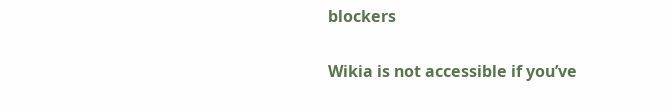blockers

Wikia is not accessible if you’ve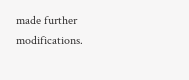made further modifications.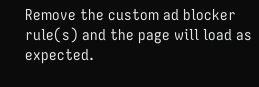Remove the custom ad blocker rule(s) and the page will load as expected.